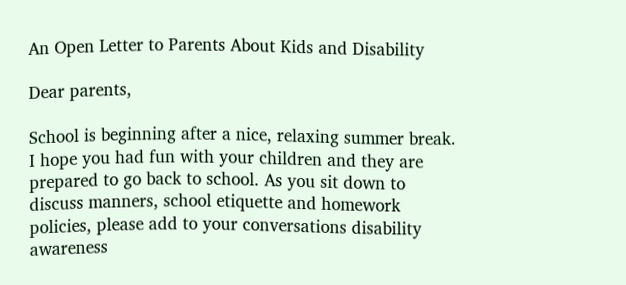An Open Letter to Parents About Kids and Disability

Dear parents,

School is beginning after a nice, relaxing summer break. I hope you had fun with your children and they are prepared to go back to school. As you sit down to discuss manners, school etiquette and homework policies, please add to your conversations disability awareness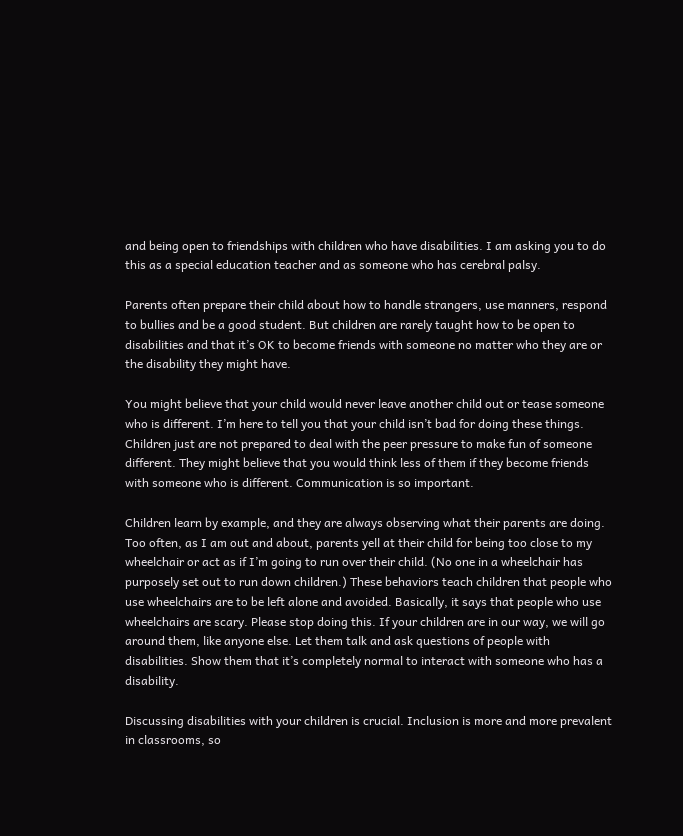and being open to friendships with children who have disabilities. I am asking you to do this as a special education teacher and as someone who has cerebral palsy.

Parents often prepare their child about how to handle strangers, use manners, respond to bullies and be a good student. But children are rarely taught how to be open to disabilities and that it’s OK to become friends with someone no matter who they are or the disability they might have.

You might believe that your child would never leave another child out or tease someone who is different. I’m here to tell you that your child isn’t bad for doing these things. Children just are not prepared to deal with the peer pressure to make fun of someone different. They might believe that you would think less of them if they become friends with someone who is different. Communication is so important.

Children learn by example, and they are always observing what their parents are doing. Too often, as I am out and about, parents yell at their child for being too close to my wheelchair or act as if I’m going to run over their child. (No one in a wheelchair has purposely set out to run down children.) These behaviors teach children that people who use wheelchairs are to be left alone and avoided. Basically, it says that people who use wheelchairs are scary. Please stop doing this. If your children are in our way, we will go around them, like anyone else. Let them talk and ask questions of people with disabilities. Show them that it’s completely normal to interact with someone who has a disability.

Discussing disabilities with your children is crucial. Inclusion is more and more prevalent in classrooms, so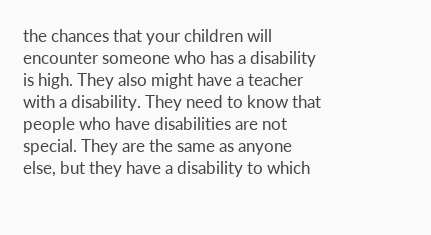the chances that your children will encounter someone who has a disability is high. They also might have a teacher with a disability. They need to know that people who have disabilities are not special. They are the same as anyone else, but they have a disability to which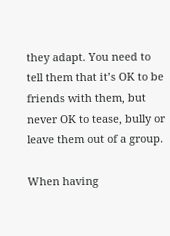they adapt. You need to tell them that it’s OK to be friends with them, but never OK to tease, bully or leave them out of a group.

When having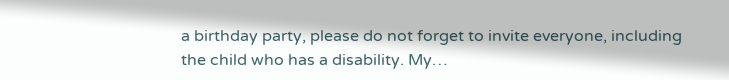a birthday party, please do not forget to invite everyone, including the child who has a disability. My…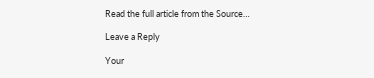Read the full article from the Source…

Leave a Reply

Your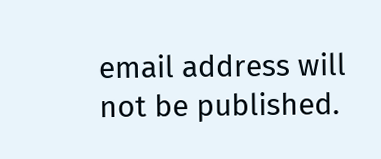email address will not be published.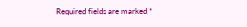Required fields are marked *